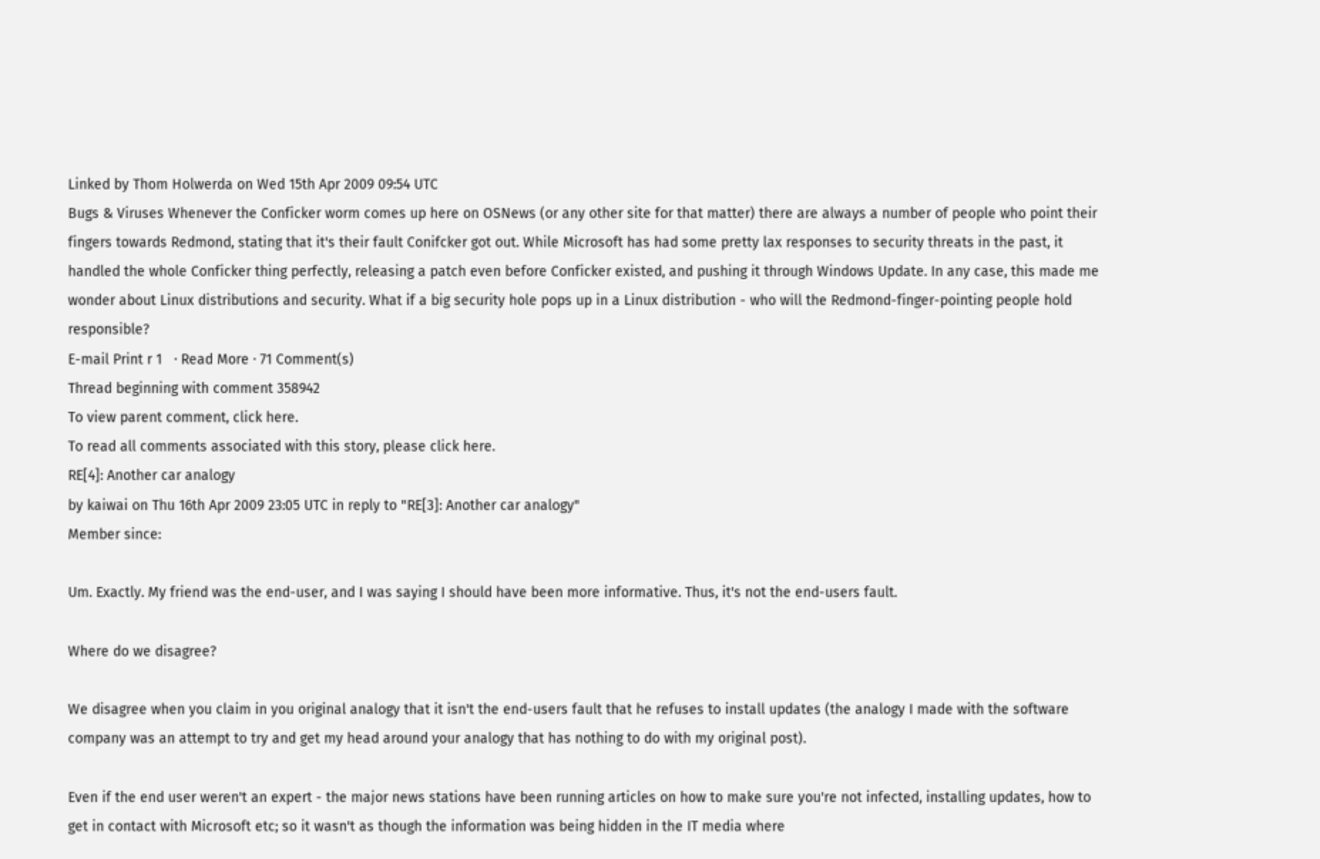Linked by Thom Holwerda on Wed 15th Apr 2009 09:54 UTC
Bugs & Viruses Whenever the Conficker worm comes up here on OSNews (or any other site for that matter) there are always a number of people who point their fingers towards Redmond, stating that it's their fault Conifcker got out. While Microsoft has had some pretty lax responses to security threats in the past, it handled the whole Conficker thing perfectly, releasing a patch even before Conficker existed, and pushing it through Windows Update. In any case, this made me wonder about Linux distributions and security. What if a big security hole pops up in a Linux distribution - who will the Redmond-finger-pointing people hold responsible?
E-mail Print r 1   · Read More · 71 Comment(s)
Thread beginning with comment 358942
To view parent comment, click here.
To read all comments associated with this story, please click here.
RE[4]: Another car analogy
by kaiwai on Thu 16th Apr 2009 23:05 UTC in reply to "RE[3]: Another car analogy"
Member since:

Um. Exactly. My friend was the end-user, and I was saying I should have been more informative. Thus, it's not the end-users fault.

Where do we disagree?

We disagree when you claim in you original analogy that it isn't the end-users fault that he refuses to install updates (the analogy I made with the software company was an attempt to try and get my head around your analogy that has nothing to do with my original post).

Even if the end user weren't an expert - the major news stations have been running articles on how to make sure you're not infected, installing updates, how to get in contact with Microsoft etc; so it wasn't as though the information was being hidden in the IT media where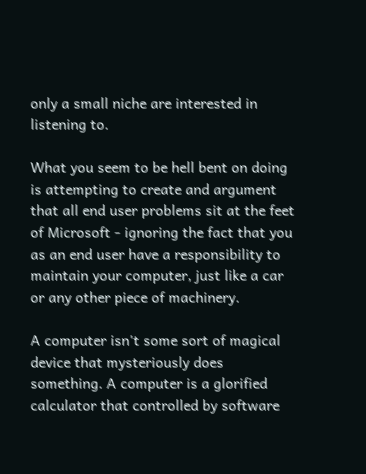only a small niche are interested in listening to.

What you seem to be hell bent on doing is attempting to create and argument that all end user problems sit at the feet of Microsoft - ignoring the fact that you as an end user have a responsibility to maintain your computer, just like a car or any other piece of machinery.

A computer isn't some sort of magical device that mysteriously does something. A computer is a glorified calculator that controlled by software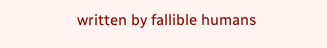written by fallible humans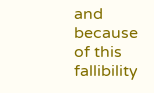and because of this fallibility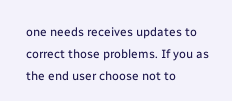one needs receives updates to correct those problems. If you as the end user choose not to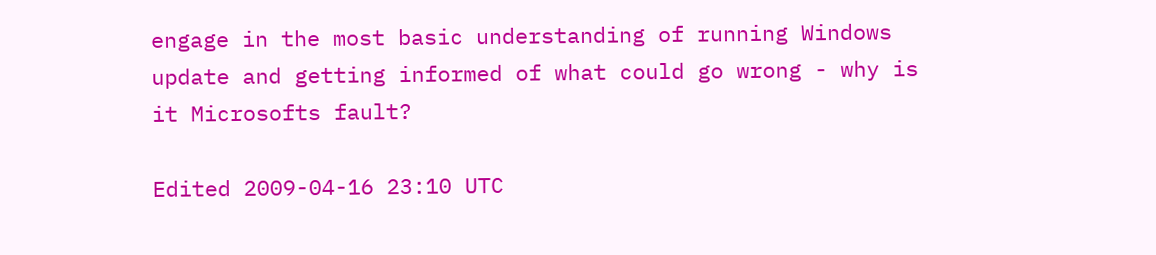engage in the most basic understanding of running Windows update and getting informed of what could go wrong - why is it Microsofts fault?

Edited 2009-04-16 23:10 UTC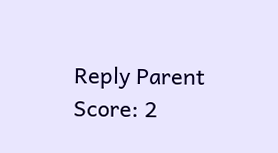Reply Parent Score: 2